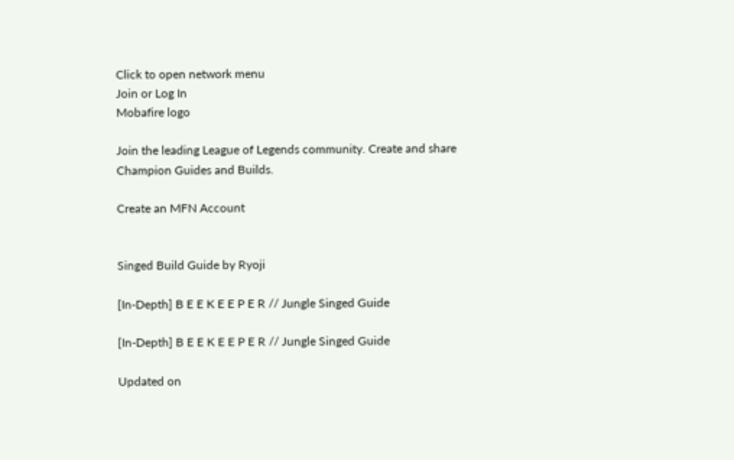Click to open network menu
Join or Log In
Mobafire logo

Join the leading League of Legends community. Create and share Champion Guides and Builds.

Create an MFN Account


Singed Build Guide by Ryoji

[In-Depth] B E E K E E P E R // Jungle Singed Guide

[In-Depth] B E E K E E P E R // Jungle Singed Guide

Updated on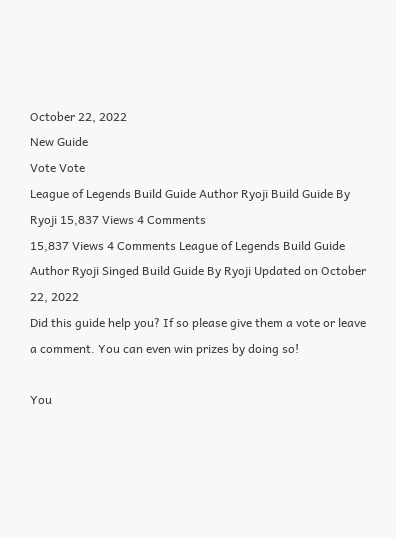October 22, 2022
New Guide
Vote Vote
League of Legends Build Guide Author Ryoji Build Guide By Ryoji 15,837 Views 4 Comments
15,837 Views 4 Comments League of Legends Build Guide Author Ryoji Singed Build Guide By Ryoji Updated on October 22, 2022
Did this guide help you? If so please give them a vote or leave a comment. You can even win prizes by doing so!

You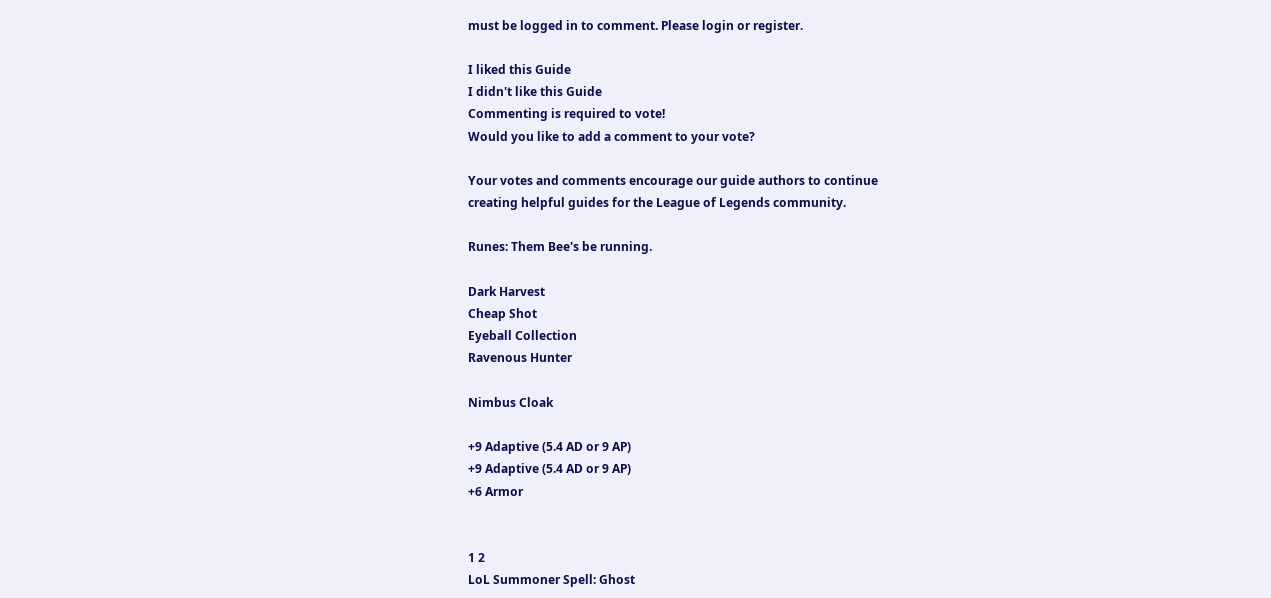must be logged in to comment. Please login or register.

I liked this Guide
I didn't like this Guide
Commenting is required to vote!
Would you like to add a comment to your vote?

Your votes and comments encourage our guide authors to continue
creating helpful guides for the League of Legends community.

Runes: Them Bee's be running.

Dark Harvest
Cheap Shot
Eyeball Collection
Ravenous Hunter

Nimbus Cloak

+9 Adaptive (5.4 AD or 9 AP)
+9 Adaptive (5.4 AD or 9 AP)
+6 Armor


1 2
LoL Summoner Spell: Ghost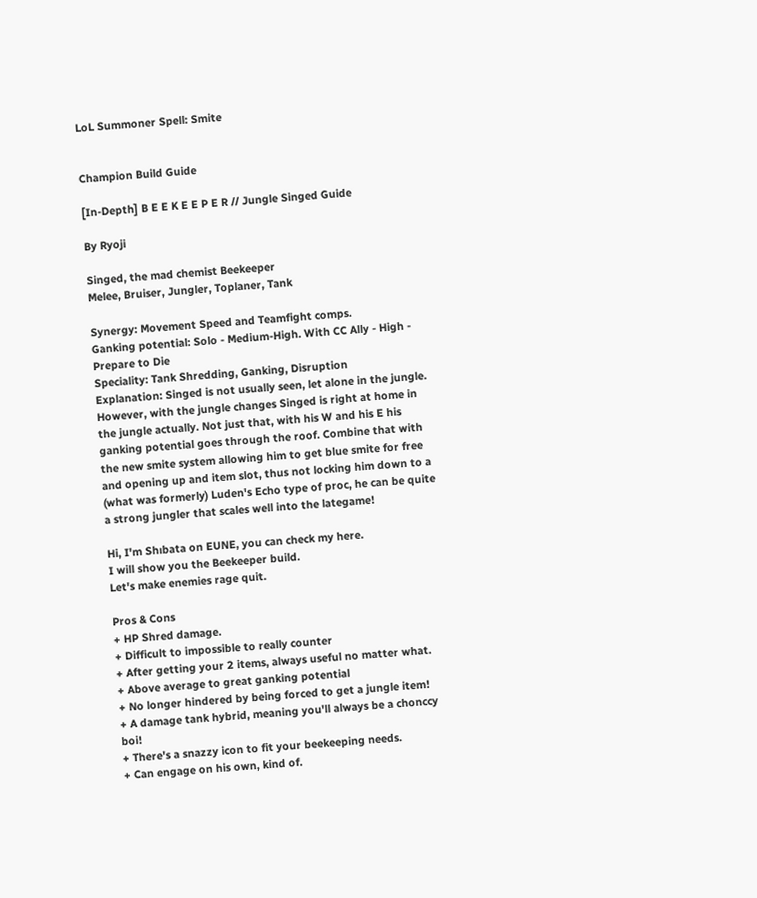LoL Summoner Spell: Smite


Champion Build Guide

[In-Depth] B E E K E E P E R // Jungle Singed Guide

By Ryoji

Singed, the mad chemist Beekeeper
Melee, Bruiser, Jungler, Toplaner, Tank

Synergy: Movement Speed and Teamfight comps.
Ganking potential: Solo - Medium-High. With CC Ally - High - Prepare to Die
Speciality: Tank Shredding, Ganking, Disruption
Explanation: Singed is not usually seen, let alone in the jungle. However, with the jungle changes Singed is right at home in the jungle actually. Not just that, with his W and his E his ganking potential goes through the roof. Combine that with the new smite system allowing him to get blue smite for free and opening up and item slot, thus not locking him down to a (what was formerly) Luden's Echo type of proc, he can be quite a strong jungler that scales well into the lategame!

Hi, I'm Shıbata on EUNE, you can check my here.
I will show you the Beekeeper build.
Let's make enemies rage quit.

Pros & Cons
+ HP Shred damage.
+ Difficult to impossible to really counter
+ After getting your 2 items, always useful no matter what.
+ Above average to great ganking potential
+ No longer hindered by being forced to get a jungle item!
+ A damage tank hybrid, meaning you'll always be a chonccy boi!
+ There's a snazzy icon to fit your beekeeping needs.
+ Can engage on his own, kind of.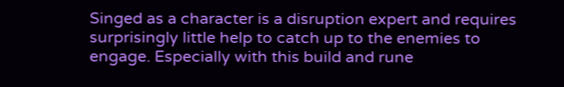Singed as a character is a disruption expert and requires surprisingly little help to catch up to the enemies to engage. Especially with this build and rune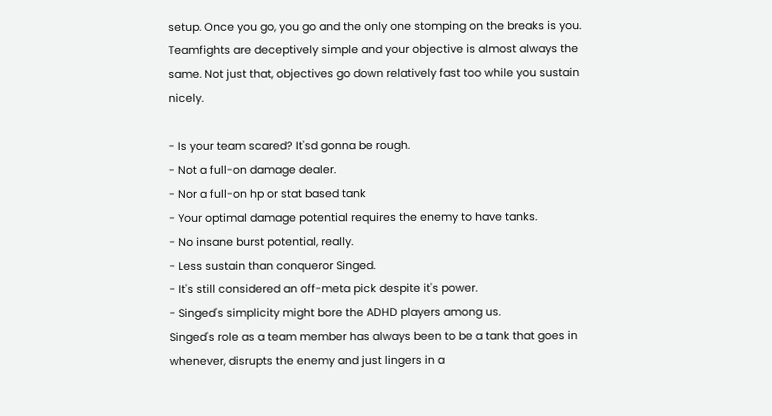setup. Once you go, you go and the only one stomping on the breaks is you. Teamfights are deceptively simple and your objective is almost always the same. Not just that, objectives go down relatively fast too while you sustain nicely.

- Is your team scared? It'sd gonna be rough.
- Not a full-on damage dealer.
- Nor a full-on hp or stat based tank
- Your optimal damage potential requires the enemy to have tanks.
- No insane burst potential, really.
- Less sustain than conqueror Singed.
- It's still considered an off-meta pick despite it's power.
- Singed's simplicity might bore the ADHD players among us.
Singed's role as a team member has always been to be a tank that goes in whenever, disrupts the enemy and just lingers in a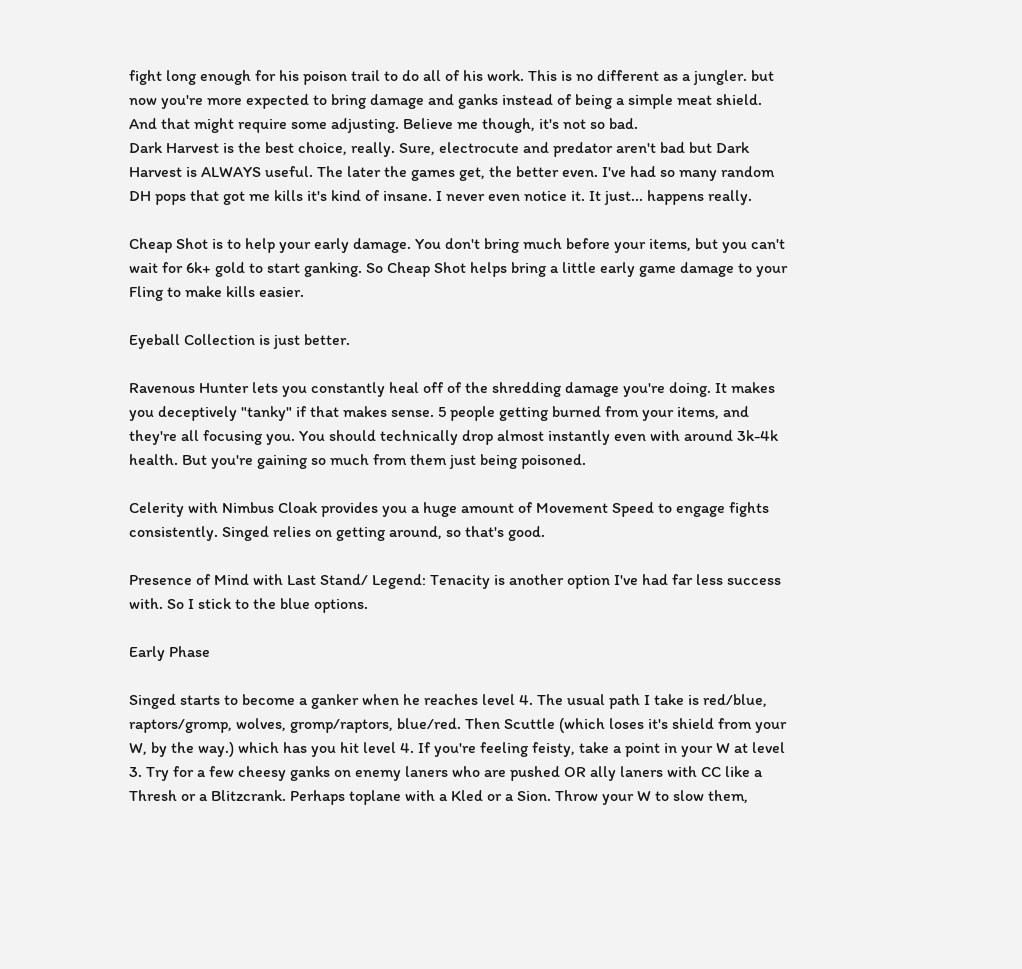fight long enough for his poison trail to do all of his work. This is no different as a jungler. but now you're more expected to bring damage and ganks instead of being a simple meat shield. And that might require some adjusting. Believe me though, it's not so bad.
Dark Harvest is the best choice, really. Sure, electrocute and predator aren't bad but Dark Harvest is ALWAYS useful. The later the games get, the better even. I've had so many random DH pops that got me kills it's kind of insane. I never even notice it. It just... happens really.

Cheap Shot is to help your early damage. You don't bring much before your items, but you can't wait for 6k+ gold to start ganking. So Cheap Shot helps bring a little early game damage to your Fling to make kills easier.

Eyeball Collection is just better.

Ravenous Hunter lets you constantly heal off of the shredding damage you're doing. It makes you deceptively "tanky" if that makes sense. 5 people getting burned from your items, and they're all focusing you. You should technically drop almost instantly even with around 3k-4k health. But you're gaining so much from them just being poisoned.

Celerity with Nimbus Cloak provides you a huge amount of Movement Speed to engage fights consistently. Singed relies on getting around, so that's good.

Presence of Mind with Last Stand/ Legend: Tenacity is another option I've had far less success with. So I stick to the blue options.

Early Phase

Singed starts to become a ganker when he reaches level 4. The usual path I take is red/blue, raptors/gromp, wolves, gromp/raptors, blue/red. Then Scuttle (which loses it's shield from your W, by the way.) which has you hit level 4. If you're feeling feisty, take a point in your W at level 3. Try for a few cheesy ganks on enemy laners who are pushed OR ally laners with CC like a Thresh or a Blitzcrank. Perhaps toplane with a Kled or a Sion. Throw your W to slow them,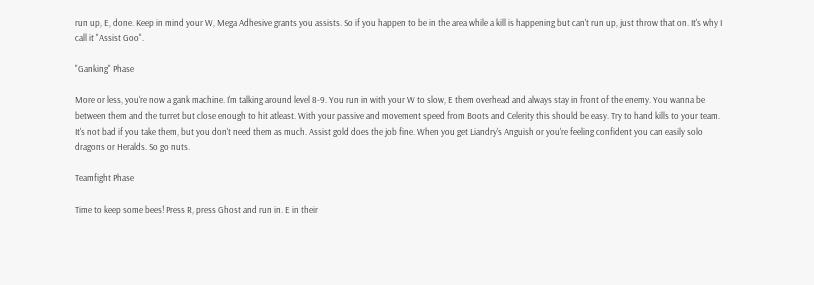run up, E, done. Keep in mind your W, Mega Adhesive grants you assists. So if you happen to be in the area while a kill is happening but can't run up, just throw that on. It's why I call it "Assist Goo".

"Ganking" Phase

More or less, you're now a gank machine. I'm talking around level 8-9. You run in with your W to slow, E them overhead and always stay in front of the enemy. You wanna be between them and the turret but close enough to hit atleast. With your passive and movement speed from Boots and Celerity this should be easy. Try to hand kills to your team. It's not bad if you take them, but you don't need them as much. Assist gold does the job fine. When you get Liandry's Anguish or you're feeling confident you can easily solo dragons or Heralds. So go nuts.

Teamfight Phase

Time to keep some bees! Press R, press Ghost and run in. E in their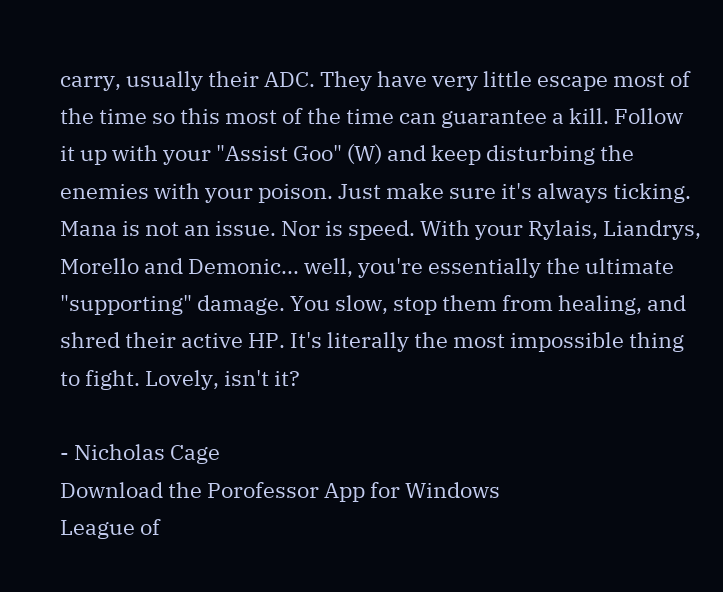carry, usually their ADC. They have very little escape most of the time so this most of the time can guarantee a kill. Follow it up with your "Assist Goo" (W) and keep disturbing the enemies with your poison. Just make sure it's always ticking. Mana is not an issue. Nor is speed. With your Rylais, Liandrys, Morello and Demonic... well, you're essentially the ultimate "supporting" damage. You slow, stop them from healing, and shred their active HP. It's literally the most impossible thing to fight. Lovely, isn't it?

- Nicholas Cage
Download the Porofessor App for Windows
League of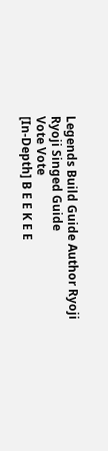Legends Build Guide Author Ryoji
Ryoji Singed Guide
Vote Vote
[In-Depth] B E E K E E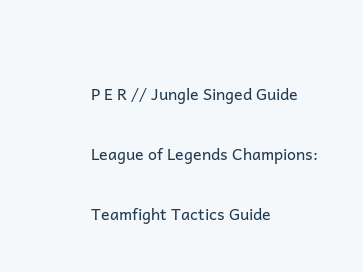P E R // Jungle Singed Guide

League of Legends Champions:

Teamfight Tactics Guide